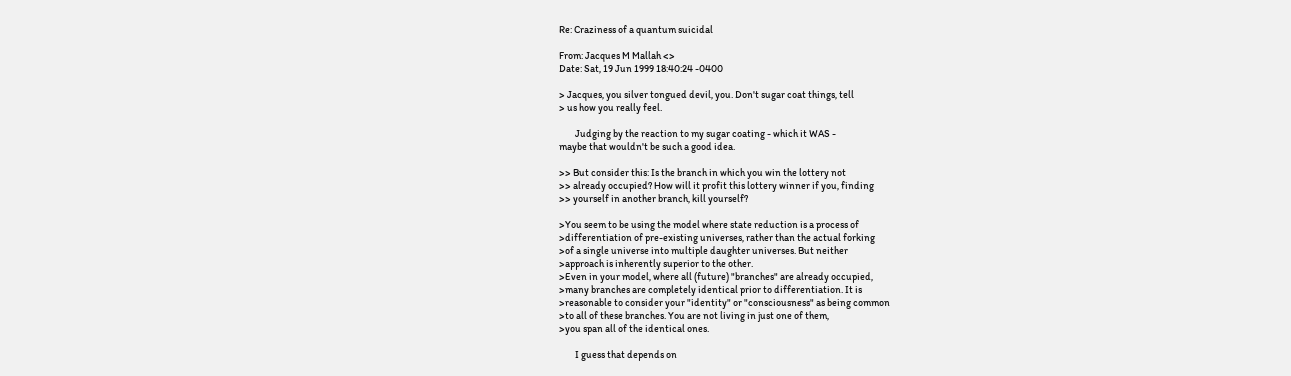Re: Craziness of a quantum suicidal

From: Jacques M Mallah <>
Date: Sat, 19 Jun 1999 18:40:24 -0400

> Jacques, you silver tongued devil, you. Don't sugar coat things, tell
> us how you really feel.

        Judging by the reaction to my sugar coating - which it WAS -
maybe that wouldn't be such a good idea.

>> But consider this: Is the branch in which you win the lottery not
>> already occupied? How will it profit this lottery winner if you, finding
>> yourself in another branch, kill yourself?

>You seem to be using the model where state reduction is a process of
>differentiation of pre-existing universes, rather than the actual forking
>of a single universe into multiple daughter universes. But neither
>approach is inherently superior to the other.
>Even in your model, where all (future) "branches" are already occupied,
>many branches are completely identical prior to differentiation. It is
>reasonable to consider your "identity" or "consciousness" as being common
>to all of these branches. You are not living in just one of them,
>you span all of the identical ones.

        I guess that depends on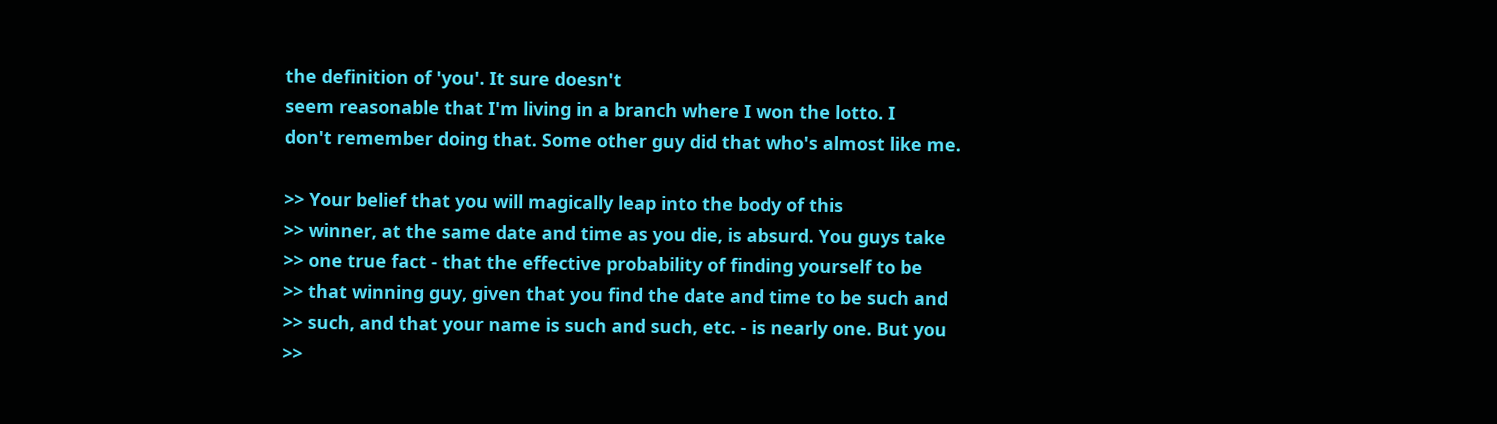the definition of 'you'. It sure doesn't
seem reasonable that I'm living in a branch where I won the lotto. I
don't remember doing that. Some other guy did that who's almost like me.

>> Your belief that you will magically leap into the body of this
>> winner, at the same date and time as you die, is absurd. You guys take
>> one true fact - that the effective probability of finding yourself to be
>> that winning guy, given that you find the date and time to be such and
>> such, and that your name is such and such, etc. - is nearly one. But you
>>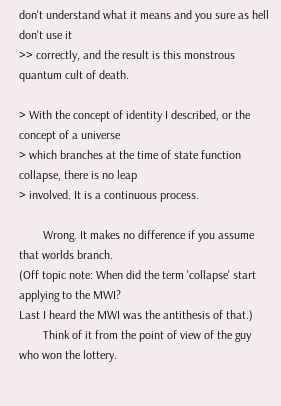don't understand what it means and you sure as hell don't use it
>> correctly, and the result is this monstrous quantum cult of death.

> With the concept of identity I described, or the concept of a universe
> which branches at the time of state function collapse, there is no leap
> involved. It is a continuous process.

        Wrong. It makes no difference if you assume that worlds branch.
(Off topic note: When did the term 'collapse' start applying to the MWI?
Last I heard the MWI was the antithesis of that.)
        Think of it from the point of view of the guy who won the lottery.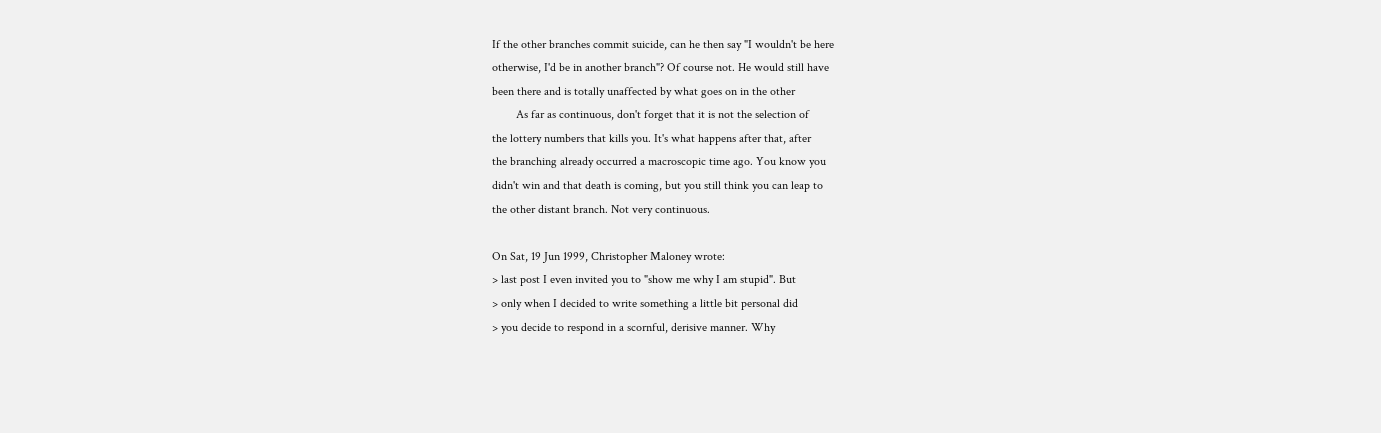If the other branches commit suicide, can he then say "I wouldn't be here
otherwise, I'd be in another branch"? Of course not. He would still have
been there and is totally unaffected by what goes on in the other
        As far as continuous, don't forget that it is not the selection of
the lottery numbers that kills you. It's what happens after that, after
the branching already occurred a macroscopic time ago. You know you
didn't win and that death is coming, but you still think you can leap to
the other distant branch. Not very continuous.

On Sat, 19 Jun 1999, Christopher Maloney wrote:
> last post I even invited you to "show me why I am stupid". But
> only when I decided to write something a little bit personal did
> you decide to respond in a scornful, derisive manner. Why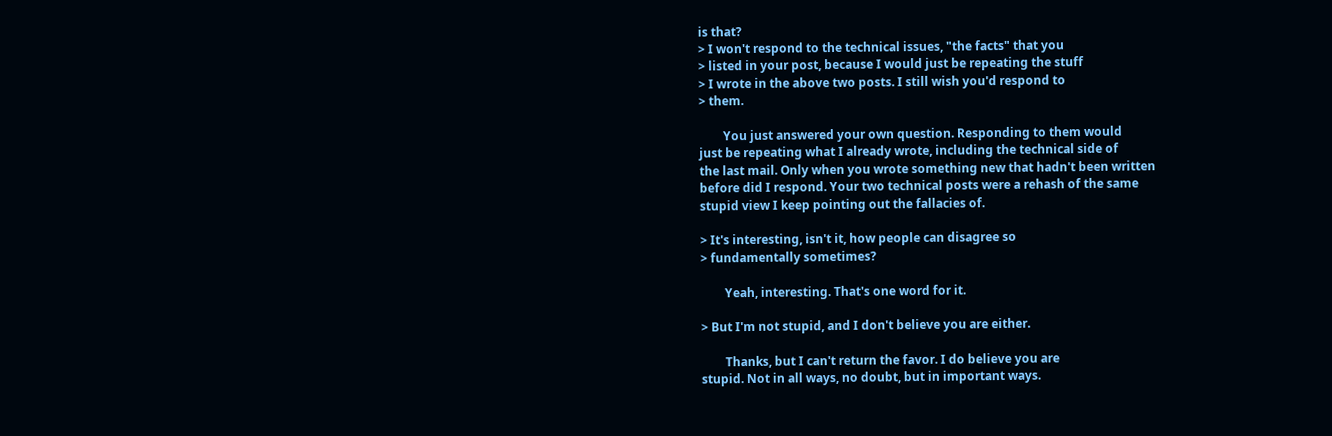is that?
> I won't respond to the technical issues, "the facts" that you
> listed in your post, because I would just be repeating the stuff
> I wrote in the above two posts. I still wish you'd respond to
> them.

        You just answered your own question. Responding to them would
just be repeating what I already wrote, including the technical side of
the last mail. Only when you wrote something new that hadn't been written
before did I respond. Your two technical posts were a rehash of the same
stupid view I keep pointing out the fallacies of.

> It's interesting, isn't it, how people can disagree so
> fundamentally sometimes?

        Yeah, interesting. That's one word for it.

> But I'm not stupid, and I don't believe you are either.

        Thanks, but I can't return the favor. I do believe you are
stupid. Not in all ways, no doubt, but in important ways.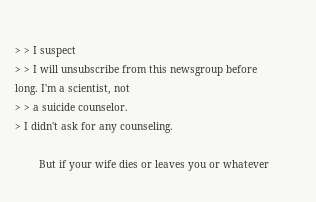> > I suspect
> > I will unsubscribe from this newsgroup before long. I'm a scientist, not
> > a suicide counselor.
> I didn't ask for any counseling.

        But if your wife dies or leaves you or whatever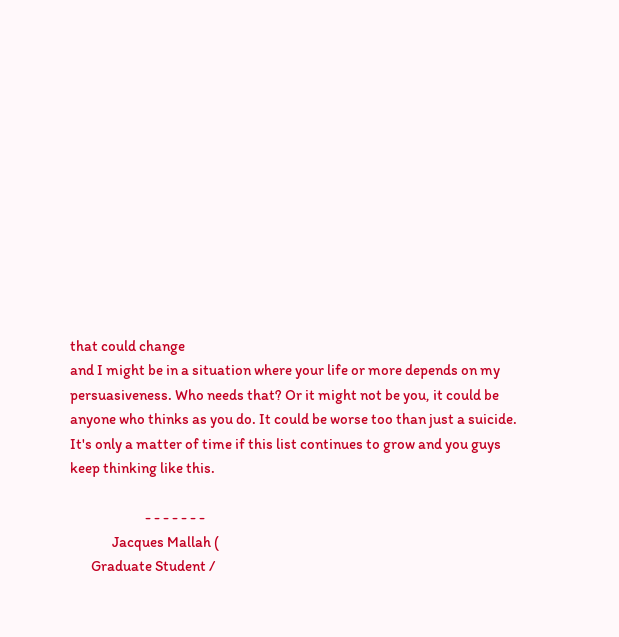that could change
and I might be in a situation where your life or more depends on my
persuasiveness. Who needs that? Or it might not be you, it could be
anyone who thinks as you do. It could be worse too than just a suicide.
It's only a matter of time if this list continues to grow and you guys
keep thinking like this.

                         - - - - - - -
              Jacques Mallah (
       Graduate Student /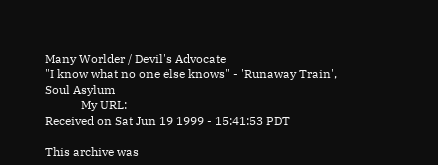Many Worlder / Devil's Advocate
"I know what no one else knows" - 'Runaway Train', Soul Asylum
            My URL:
Received on Sat Jun 19 1999 - 15:41:53 PDT

This archive was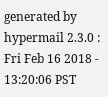generated by hypermail 2.3.0 : Fri Feb 16 2018 - 13:20:06 PST